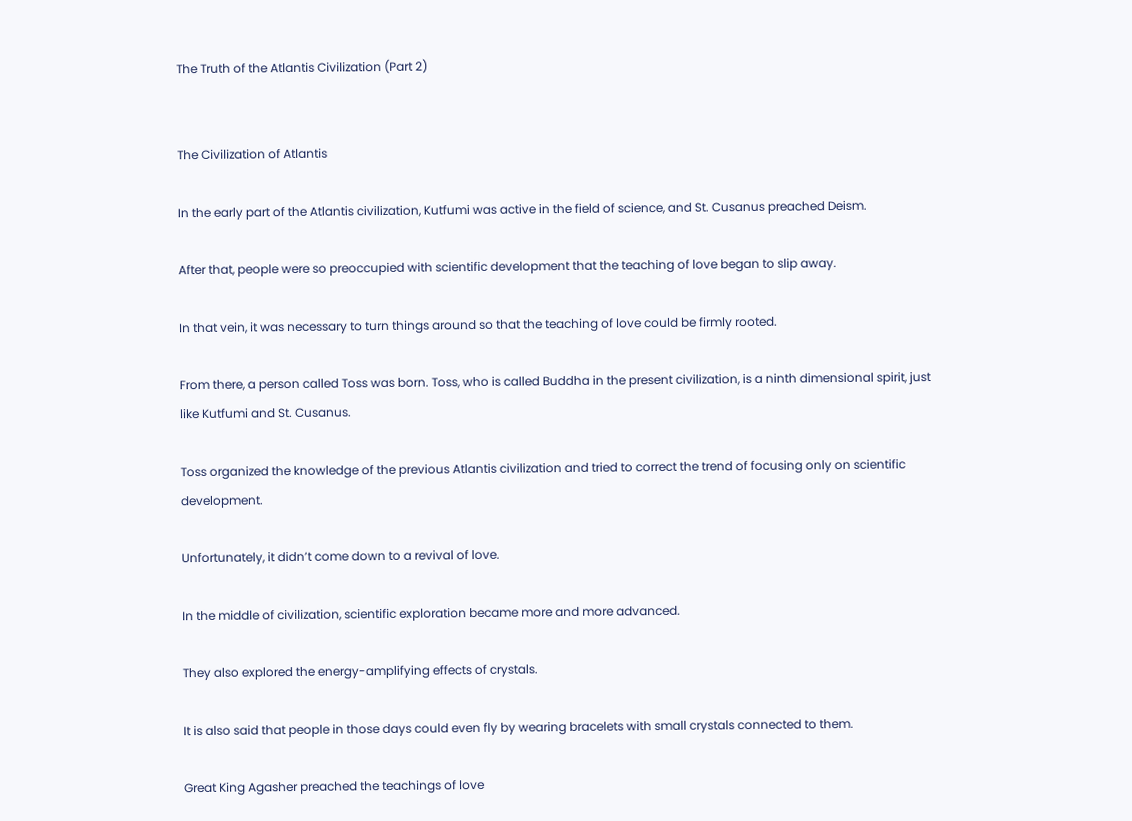The Truth of the Atlantis Civilization (Part 2)


The Civilization of Atlantis

In the early part of the Atlantis civilization, Kutfumi was active in the field of science, and St. Cusanus preached Deism.

After that, people were so preoccupied with scientific development that the teaching of love began to slip away.

In that vein, it was necessary to turn things around so that the teaching of love could be firmly rooted.

From there, a person called Toss was born. Toss, who is called Buddha in the present civilization, is a ninth dimensional spirit, just like Kutfumi and St. Cusanus.

Toss organized the knowledge of the previous Atlantis civilization and tried to correct the trend of focusing only on scientific development.

Unfortunately, it didn’t come down to a revival of love.

In the middle of civilization, scientific exploration became more and more advanced.

They also explored the energy-amplifying effects of crystals.

It is also said that people in those days could even fly by wearing bracelets with small crystals connected to them.

Great King Agasher preached the teachings of love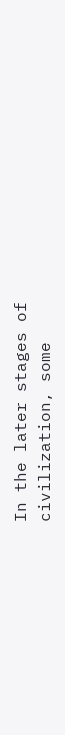In the later stages of civilization, some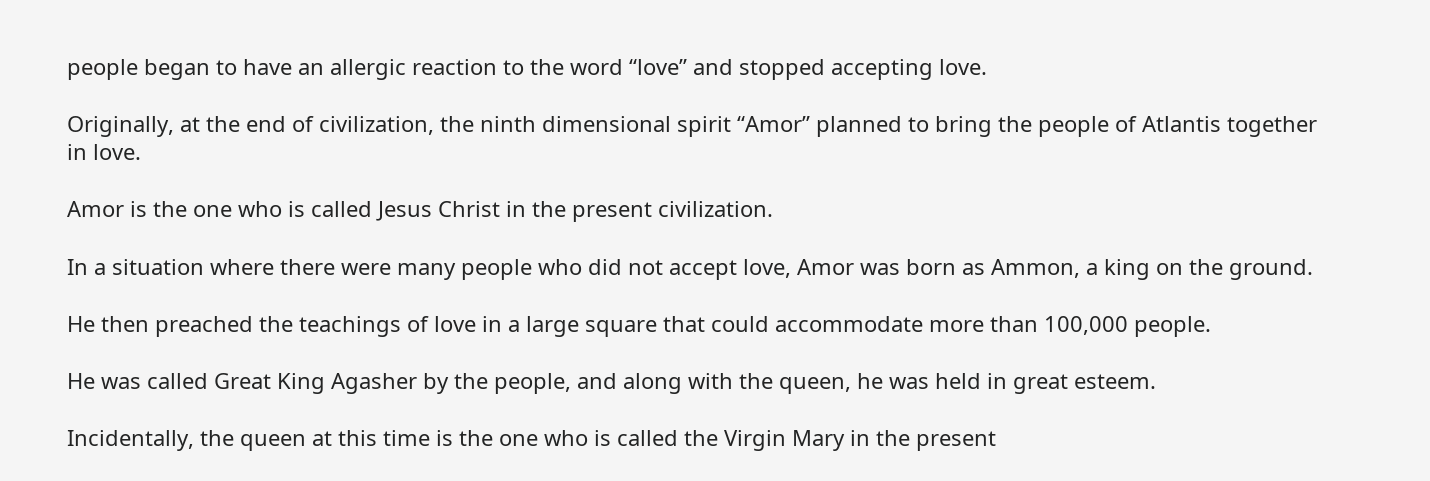people began to have an allergic reaction to the word “love” and stopped accepting love.

Originally, at the end of civilization, the ninth dimensional spirit “Amor” planned to bring the people of Atlantis together in love.

Amor is the one who is called Jesus Christ in the present civilization.

In a situation where there were many people who did not accept love, Amor was born as Ammon, a king on the ground.

He then preached the teachings of love in a large square that could accommodate more than 100,000 people.

He was called Great King Agasher by the people, and along with the queen, he was held in great esteem.

Incidentally, the queen at this time is the one who is called the Virgin Mary in the present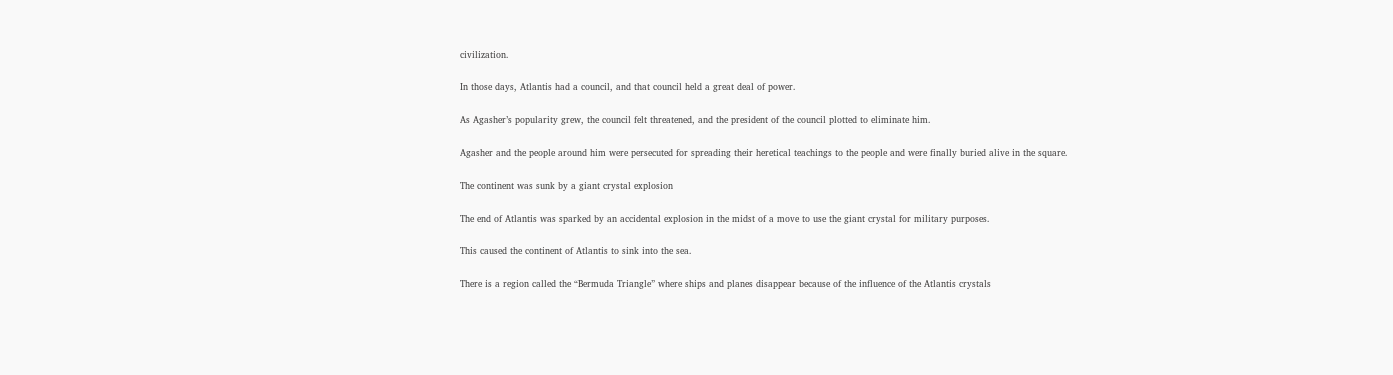civilization.

In those days, Atlantis had a council, and that council held a great deal of power.

As Agasher’s popularity grew, the council felt threatened, and the president of the council plotted to eliminate him.

Agasher and the people around him were persecuted for spreading their heretical teachings to the people and were finally buried alive in the square.

The continent was sunk by a giant crystal explosion

The end of Atlantis was sparked by an accidental explosion in the midst of a move to use the giant crystal for military purposes.

This caused the continent of Atlantis to sink into the sea.

There is a region called the “Bermuda Triangle” where ships and planes disappear because of the influence of the Atlantis crystals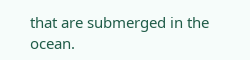that are submerged in the ocean.